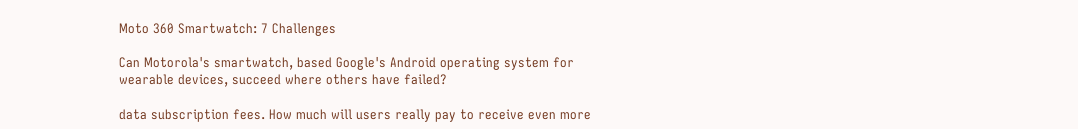Moto 360 Smartwatch: 7 Challenges

Can Motorola's smartwatch, based Google's Android operating system for wearable devices, succeed where others have failed?

data subscription fees. How much will users really pay to receive even more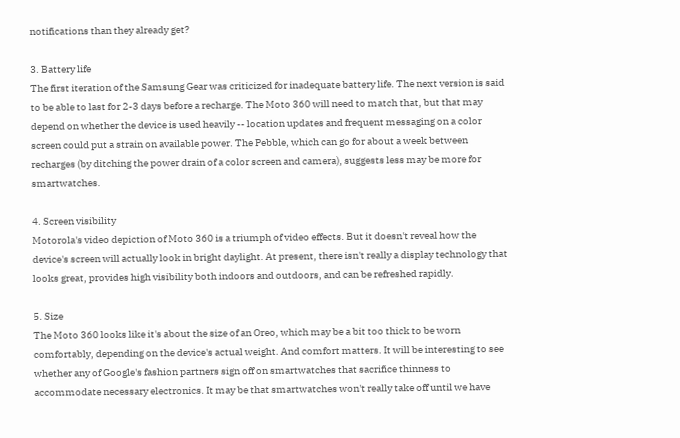notifications than they already get?

3. Battery life
The first iteration of the Samsung Gear was criticized for inadequate battery life. The next version is said to be able to last for 2-3 days before a recharge. The Moto 360 will need to match that, but that may depend on whether the device is used heavily -- location updates and frequent messaging on a color screen could put a strain on available power. The Pebble, which can go for about a week between recharges (by ditching the power drain of a color screen and camera), suggests less may be more for smartwatches.

4. Screen visibility
Motorola's video depiction of Moto 360 is a triumph of video effects. But it doesn't reveal how the device's screen will actually look in bright daylight. At present, there isn't really a display technology that looks great, provides high visibility both indoors and outdoors, and can be refreshed rapidly.

5. Size
The Moto 360 looks like it's about the size of an Oreo, which may be a bit too thick to be worn comfortably, depending on the device's actual weight. And comfort matters. It will be interesting to see whether any of Google's fashion partners sign off on smartwatches that sacrifice thinness to accommodate necessary electronics. It may be that smartwatches won't really take off until we have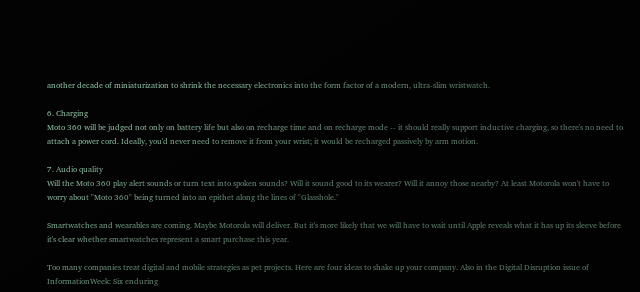another decade of miniaturization to shrink the necessary electronics into the form factor of a modern, ultra-slim wristwatch.

6. Charging
Moto 360 will be judged not only on battery life but also on recharge time and on recharge mode -- it should really support inductive charging, so there's no need to attach a power cord. Ideally, you'd never need to remove it from your wrist; it would be recharged passively by arm motion.

7. Audio quality
Will the Moto 360 play alert sounds or turn text into spoken sounds? Will it sound good to its wearer? Will it annoy those nearby? At least Motorola won't have to worry about "Moto 360" being turned into an epithet along the lines of "Glasshole."

Smartwatches and wearables are coming. Maybe Motorola will deliver. But it's more likely that we will have to wait until Apple reveals what it has up its sleeve before it's clear whether smartwatches represent a smart purchase this year.

Too many companies treat digital and mobile strategies as pet projects. Here are four ideas to shake up your company. Also in the Digital Disruption issue of InformationWeek: Six enduring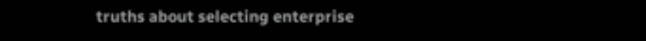truths about selecting enterprise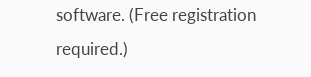software. (Free registration required.)